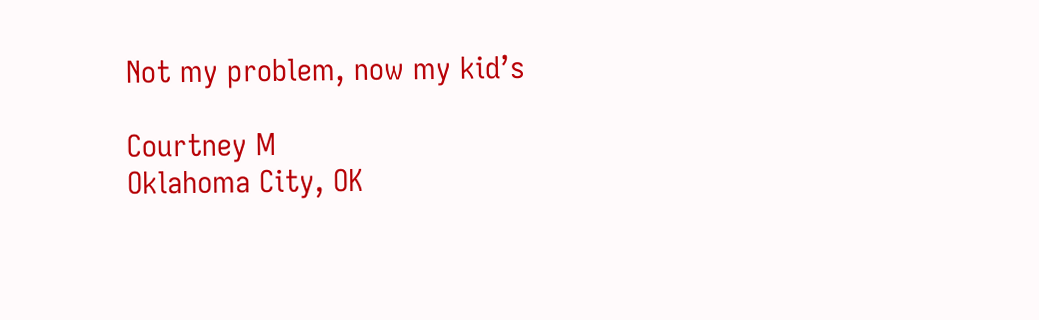Not my problem, now my kid’s

Courtney M
Oklahoma City, OK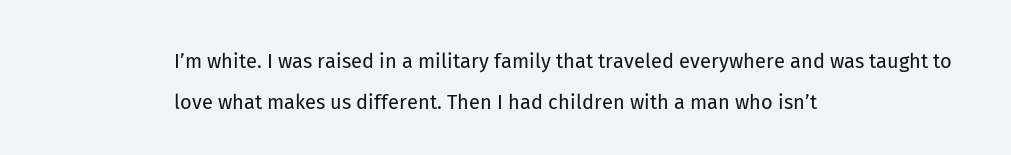I’m white. I was raised in a military family that traveled everywhere and was taught to love what makes us different. Then I had children with a man who isn’t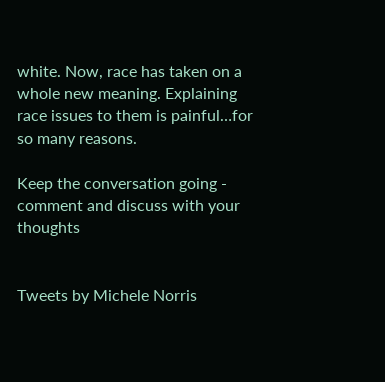white. Now, race has taken on a whole new meaning. Explaining race issues to them is painful…for so many reasons.

Keep the conversation going - comment and discuss with your thoughts


Tweets by Michele Norris